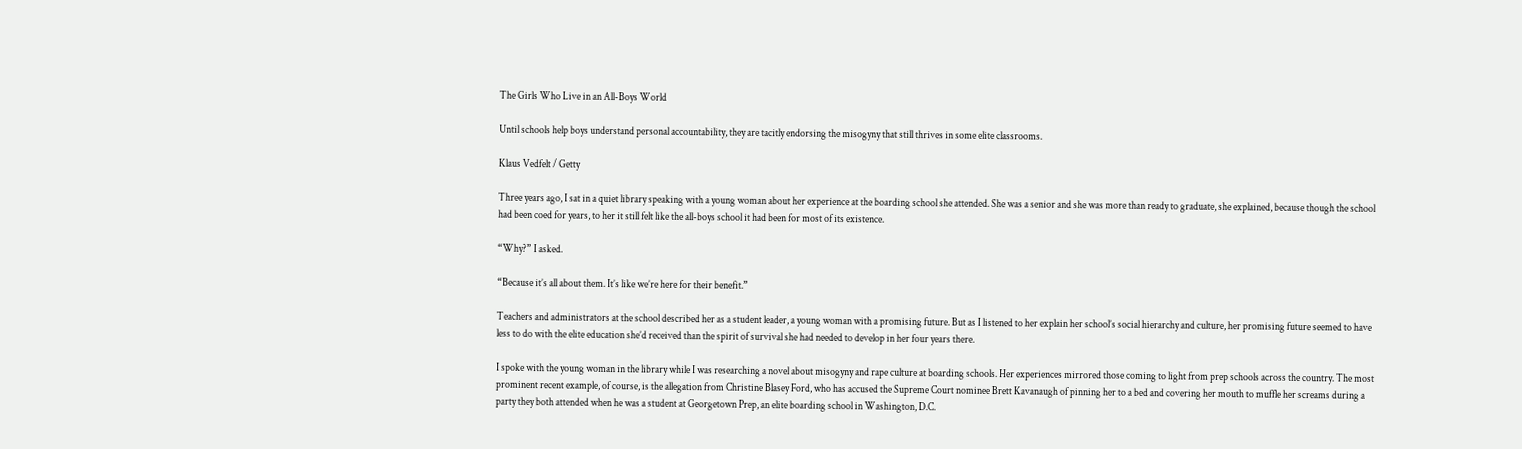The Girls Who Live in an All-Boys World

Until schools help boys understand personal accountability, they are tacitly endorsing the misogyny that still thrives in some elite classrooms.

Klaus Vedfelt / Getty

Three years ago, I sat in a quiet library speaking with a young woman about her experience at the boarding school she attended. She was a senior and she was more than ready to graduate, she explained, because though the school had been coed for years, to her it still felt like the all-boys school it had been for most of its existence.

“Why?” I asked.

“Because it’s all about them. It’s like we’re here for their benefit.”

Teachers and administrators at the school described her as a student leader, a young woman with a promising future. But as I listened to her explain her school’s social hierarchy and culture, her promising future seemed to have less to do with the elite education she’d received than the spirit of survival she had needed to develop in her four years there.

I spoke with the young woman in the library while I was researching a novel about misogyny and rape culture at boarding schools. Her experiences mirrored those coming to light from prep schools across the country. The most prominent recent example, of course, is the allegation from Christine Blasey Ford, who has accused the Supreme Court nominee Brett Kavanaugh of pinning her to a bed and covering her mouth to muffle her screams during a party they both attended when he was a student at Georgetown Prep, an elite boarding school in Washington, D.C.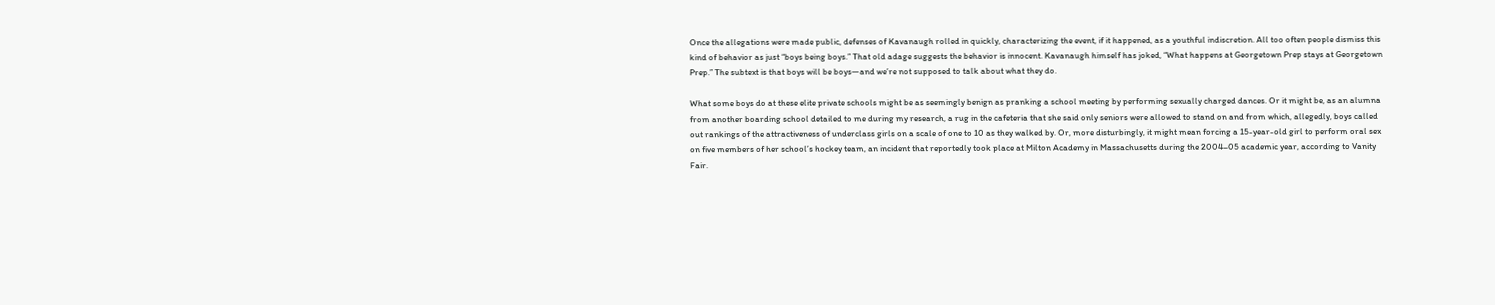Once the allegations were made public, defenses of Kavanaugh rolled in quickly, characterizing the event, if it happened, as a youthful indiscretion. All too often people dismiss this kind of behavior as just “boys being boys.” That old adage suggests the behavior is innocent. Kavanaugh himself has joked, “What happens at Georgetown Prep stays at Georgetown Prep.” The subtext is that boys will be boys—and we’re not supposed to talk about what they do.

What some boys do at these elite private schools might be as seemingly benign as pranking a school meeting by performing sexually charged dances. Or it might be, as an alumna from another boarding school detailed to me during my research, a rug in the cafeteria that she said only seniors were allowed to stand on and from which, allegedly, boys called out rankings of the attractiveness of underclass girls on a scale of one to 10 as they walked by. Or, more disturbingly, it might mean forcing a 15-year-old girl to perform oral sex on five members of her school’s hockey team, an incident that reportedly took place at Milton Academy in Massachusetts during the 2004–05 academic year, according to Vanity Fair.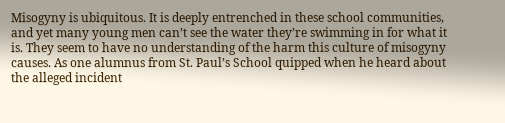Misogyny is ubiquitous. It is deeply entrenched in these school communities, and yet many young men can’t see the water they’re swimming in for what it is. They seem to have no understanding of the harm this culture of misogyny causes. As one alumnus from St. Paul’s School quipped when he heard about the alleged incident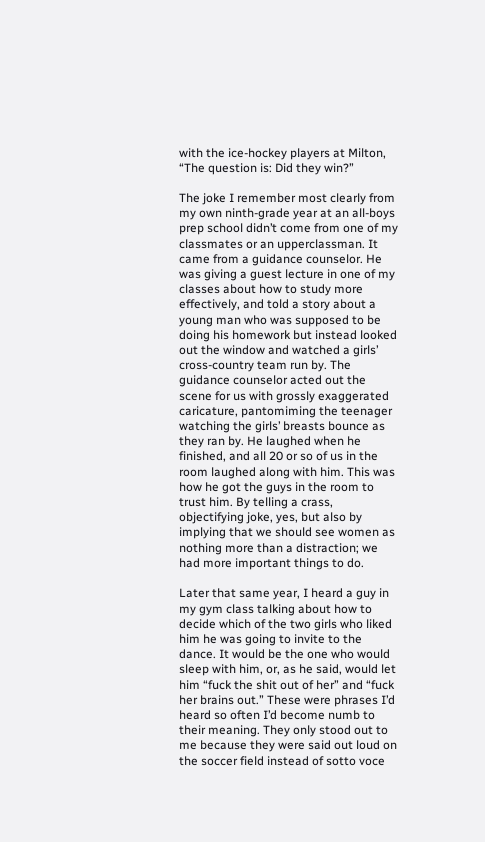with the ice-hockey players at Milton, “The question is: Did they win?”

The joke I remember most clearly from my own ninth-grade year at an all-boys prep school didn’t come from one of my classmates or an upperclassman. It came from a guidance counselor. He was giving a guest lecture in one of my classes about how to study more effectively, and told a story about a young man who was supposed to be doing his homework but instead looked out the window and watched a girls’ cross-country team run by. The guidance counselor acted out the scene for us with grossly exaggerated caricature, pantomiming the teenager watching the girls’ breasts bounce as they ran by. He laughed when he finished, and all 20 or so of us in the room laughed along with him. This was how he got the guys in the room to trust him. By telling a crass, objectifying joke, yes, but also by implying that we should see women as nothing more than a distraction; we had more important things to do.

Later that same year, I heard a guy in my gym class talking about how to decide which of the two girls who liked him he was going to invite to the dance. It would be the one who would sleep with him, or, as he said, would let him “fuck the shit out of her” and “fuck her brains out.” These were phrases I’d heard so often I’d become numb to their meaning. They only stood out to me because they were said out loud on the soccer field instead of sotto voce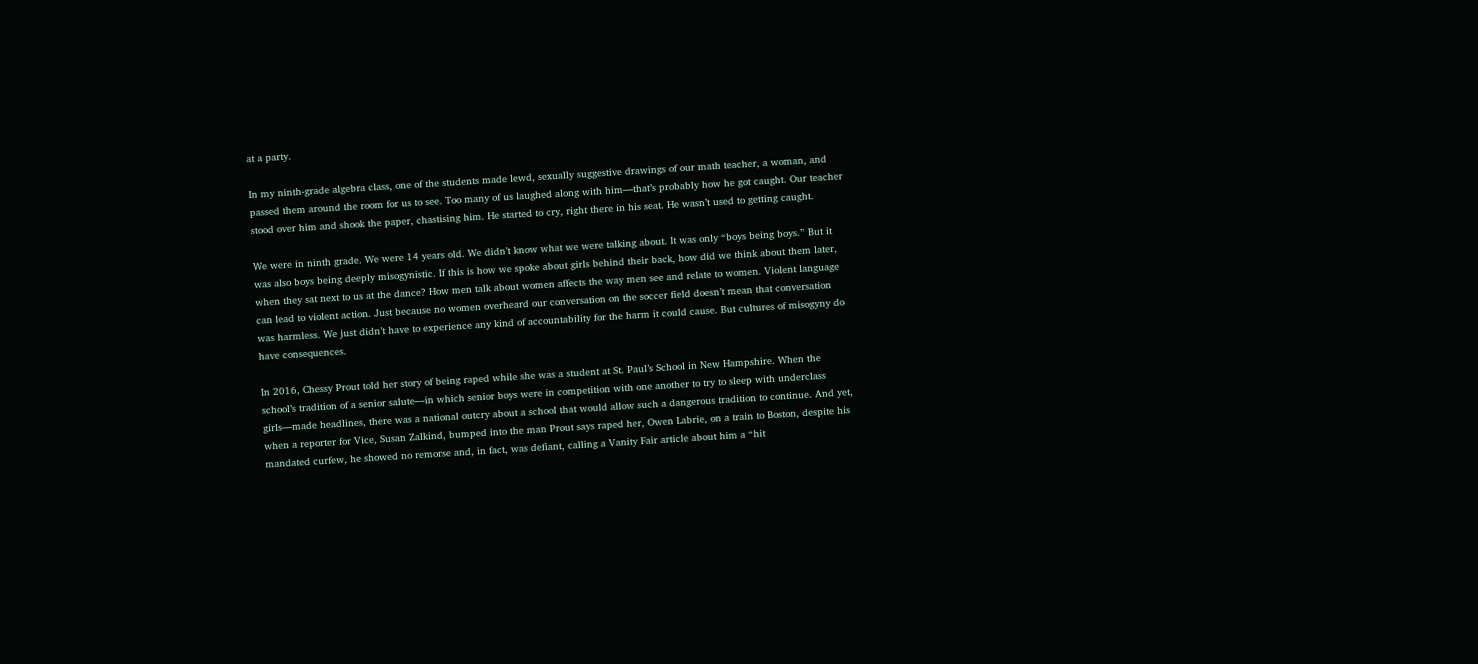at a party.

In my ninth-grade algebra class, one of the students made lewd, sexually suggestive drawings of our math teacher, a woman, and passed them around the room for us to see. Too many of us laughed along with him—that’s probably how he got caught. Our teacher stood over him and shook the paper, chastising him. He started to cry, right there in his seat. He wasn’t used to getting caught.

We were in ninth grade. We were 14 years old. We didn’t know what we were talking about. It was only “boys being boys.” But it was also boys being deeply misogynistic. If this is how we spoke about girls behind their back, how did we think about them later, when they sat next to us at the dance? How men talk about women affects the way men see and relate to women. Violent language can lead to violent action. Just because no women overheard our conversation on the soccer field doesn’t mean that conversation was harmless. We just didn’t have to experience any kind of accountability for the harm it could cause. But cultures of misogyny do have consequences.

In 2016, Chessy Prout told her story of being raped while she was a student at St. Paul’s School in New Hampshire. When the school’s tradition of a senior salute—in which senior boys were in competition with one another to try to sleep with underclass girls—made headlines, there was a national outcry about a school that would allow such a dangerous tradition to continue. And yet, when a reporter for Vice, Susan Zalkind, bumped into the man Prout says raped her, Owen Labrie, on a train to Boston, despite his mandated curfew, he showed no remorse and, in fact, was defiant, calling a Vanity Fair article about him a “hit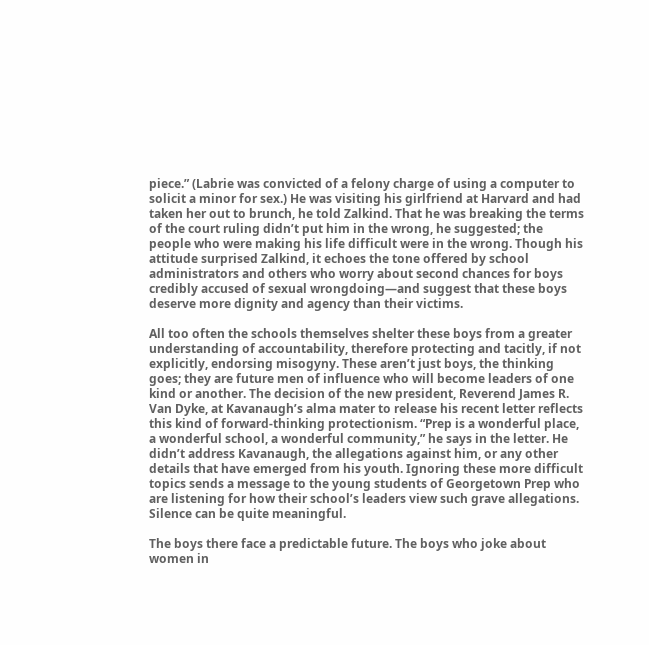piece.” (Labrie was convicted of a felony charge of using a computer to solicit a minor for sex.) He was visiting his girlfriend at Harvard and had taken her out to brunch, he told Zalkind. That he was breaking the terms of the court ruling didn’t put him in the wrong, he suggested; the people who were making his life difficult were in the wrong. Though his attitude surprised Zalkind, it echoes the tone offered by school administrators and others who worry about second chances for boys credibly accused of sexual wrongdoing—and suggest that these boys deserve more dignity and agency than their victims.

All too often the schools themselves shelter these boys from a greater understanding of accountability, therefore protecting and tacitly, if not explicitly, endorsing misogyny. These aren’t just boys, the thinking goes; they are future men of influence who will become leaders of one kind or another. The decision of the new president, Reverend James R. Van Dyke, at Kavanaugh’s alma mater to release his recent letter reflects this kind of forward-thinking protectionism. “Prep is a wonderful place, a wonderful school, a wonderful community,” he says in the letter. He didn’t address Kavanaugh, the allegations against him, or any other details that have emerged from his youth. Ignoring these more difficult topics sends a message to the young students of Georgetown Prep who are listening for how their school’s leaders view such grave allegations. Silence can be quite meaningful.

The boys there face a predictable future. The boys who joke about women in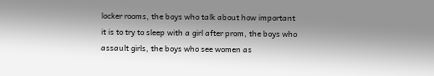locker rooms, the boys who talk about how important it is to try to sleep with a girl after prom, the boys who assault girls, the boys who see women as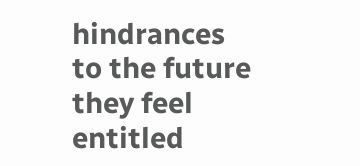hindrances to the future they feel entitled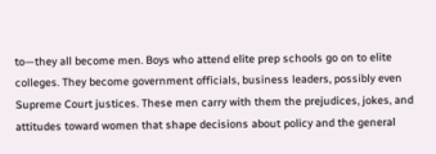to—they all become men. Boys who attend elite prep schools go on to elite colleges. They become government officials, business leaders, possibly even Supreme Court justices. These men carry with them the prejudices, jokes, and attitudes toward women that shape decisions about policy and the general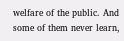welfare of the public. And some of them never learn,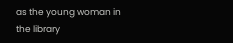as the young woman in the library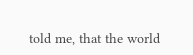told me, that the world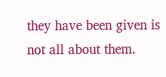they have been given is not all about them.